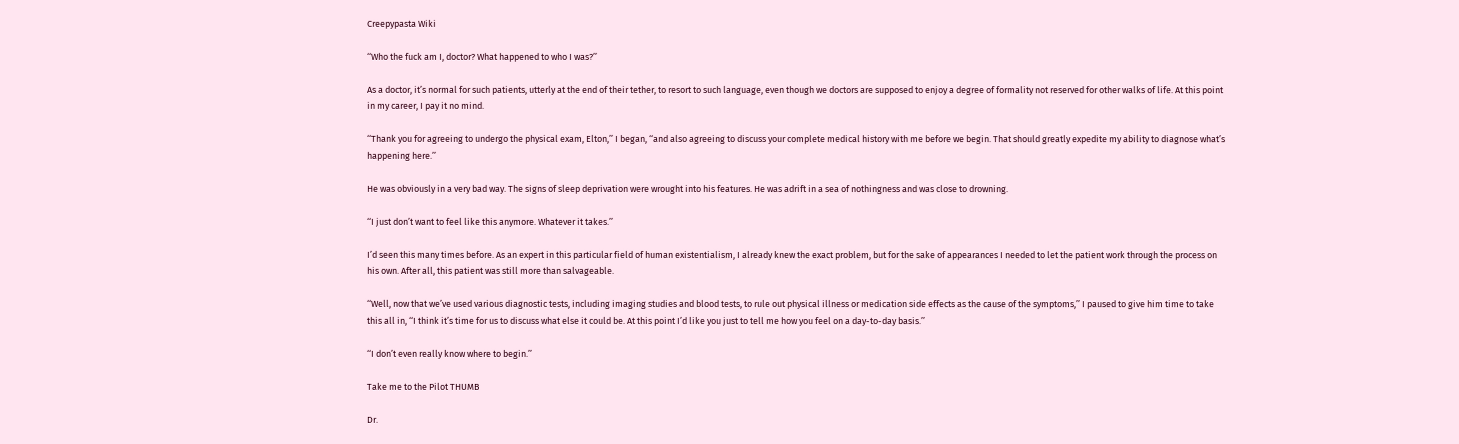Creepypasta Wiki

‘‘Who the fuck am I, doctor? What happened to who I was?’’

As a doctor, it’s normal for such patients, utterly at the end of their tether, to resort to such language, even though we doctors are supposed to enjoy a degree of formality not reserved for other walks of life. At this point in my career, I pay it no mind.

‘‘Thank you for agreeing to undergo the physical exam, Elton,’’ I began, ‘‘and also agreeing to discuss your complete medical history with me before we begin. That should greatly expedite my ability to diagnose what’s happening here.’’

He was obviously in a very bad way. The signs of sleep deprivation were wrought into his features. He was adrift in a sea of nothingness and was close to drowning.

‘‘I just don’t want to feel like this anymore. Whatever it takes.’’

I’d seen this many times before. As an expert in this particular field of human existentialism, I already knew the exact problem, but for the sake of appearances I needed to let the patient work through the process on his own. After all, this patient was still more than salvageable.

‘‘Well, now that we’ve used various diagnostic tests, including imaging studies and blood tests, to rule out physical illness or medication side effects as the cause of the symptoms,’’ I paused to give him time to take this all in, ‘‘I think it’s time for us to discuss what else it could be. At this point I’d like you just to tell me how you feel on a day-to-day basis.’’

‘‘I don’t even really know where to begin.’’

Take me to the Pilot THUMB

Dr.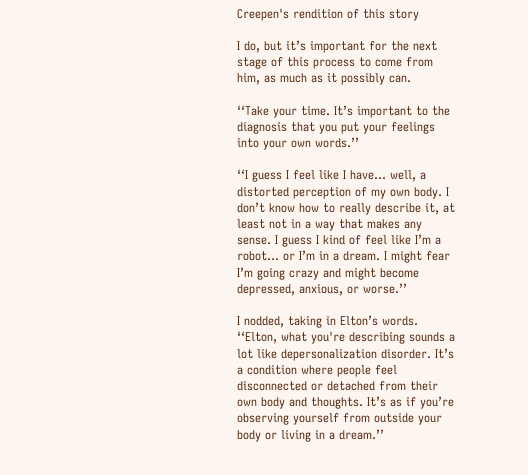Creepen's rendition of this story

I do, but it’s important for the next stage of this process to come from him, as much as it possibly can.

‘‘Take your time. It’s important to the diagnosis that you put your feelings into your own words.’’

‘‘I guess I feel like I have… well, a distorted perception of my own body. I don’t know how to really describe it, at least not in a way that makes any sense. I guess I kind of feel like I’m a robot… or I’m in a dream. I might fear I’m going crazy and might become depressed, anxious, or worse.’’

I nodded, taking in Elton’s words. ‘‘Elton, what you're describing sounds a lot like depersonalization disorder. It’s a condition where people feel disconnected or detached from their own body and thoughts. It’s as if you’re observing yourself from outside your body or living in a dream.’’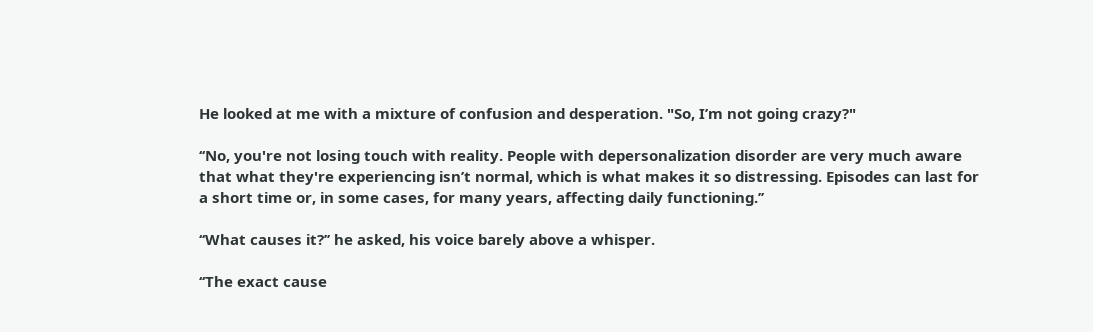He looked at me with a mixture of confusion and desperation. "So, I’m not going crazy?"

‘‘No, you're not losing touch with reality. People with depersonalization disorder are very much aware that what they're experiencing isn’t normal, which is what makes it so distressing. Episodes can last for a short time or, in some cases, for many years, affecting daily functioning.’’

‘‘What causes it?’’ he asked, his voice barely above a whisper.

‘‘The exact cause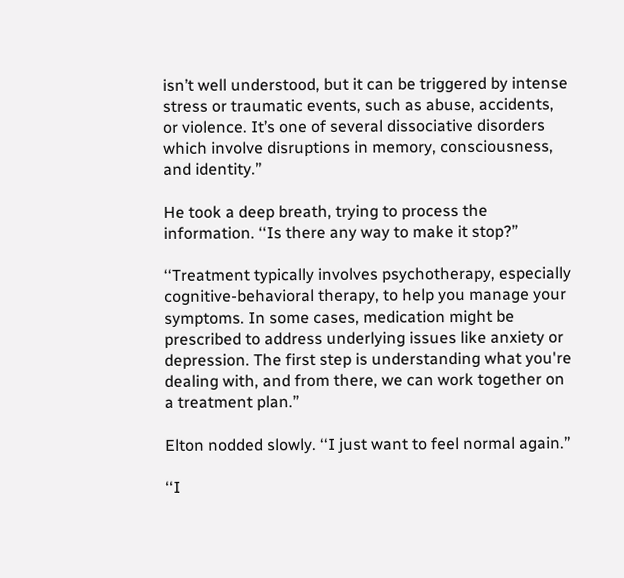isn’t well understood, but it can be triggered by intense stress or traumatic events, such as abuse, accidents, or violence. It’s one of several dissociative disorders which involve disruptions in memory, consciousness, and identity.’’

He took a deep breath, trying to process the information. ‘‘Is there any way to make it stop?’’

‘‘Treatment typically involves psychotherapy, especially cognitive-behavioral therapy, to help you manage your symptoms. In some cases, medication might be prescribed to address underlying issues like anxiety or depression. The first step is understanding what you're dealing with, and from there, we can work together on a treatment plan.’’

Elton nodded slowly. ‘‘I just want to feel normal again.’’

‘‘I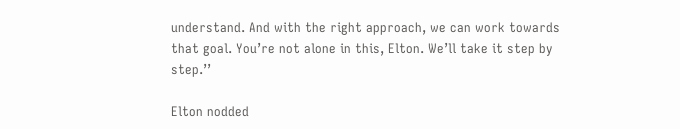understand. And with the right approach, we can work towards that goal. You’re not alone in this, Elton. We’ll take it step by step.’’

Elton nodded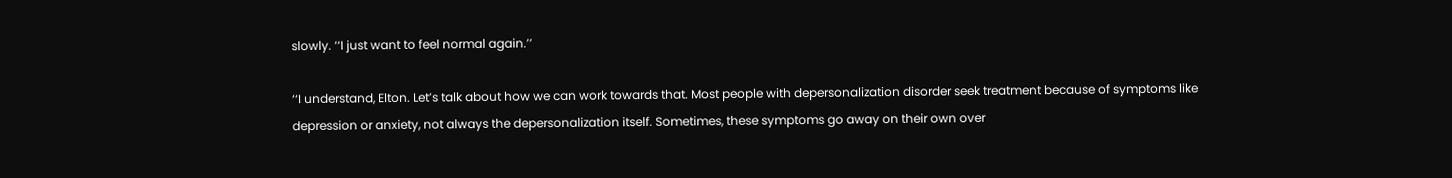slowly. ‘‘I just want to feel normal again.’’

‘‘I understand, Elton. Let’s talk about how we can work towards that. Most people with depersonalization disorder seek treatment because of symptoms like depression or anxiety, not always the depersonalization itself. Sometimes, these symptoms go away on their own over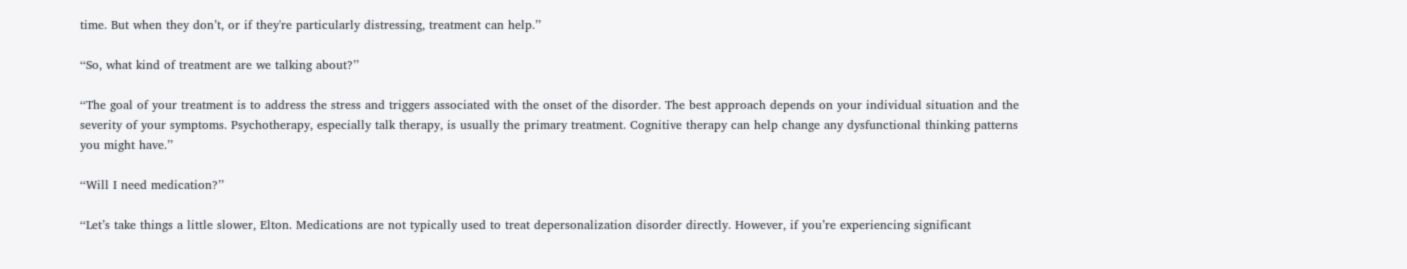time. But when they don’t, or if they're particularly distressing, treatment can help.’’

‘‘So, what kind of treatment are we talking about?’’

‘‘The goal of your treatment is to address the stress and triggers associated with the onset of the disorder. The best approach depends on your individual situation and the severity of your symptoms. Psychotherapy, especially talk therapy, is usually the primary treatment. Cognitive therapy can help change any dysfunctional thinking patterns you might have.’’

‘‘Will I need medication?’’

‘‘Let’s take things a little slower, Elton. Medications are not typically used to treat depersonalization disorder directly. However, if you’re experiencing significant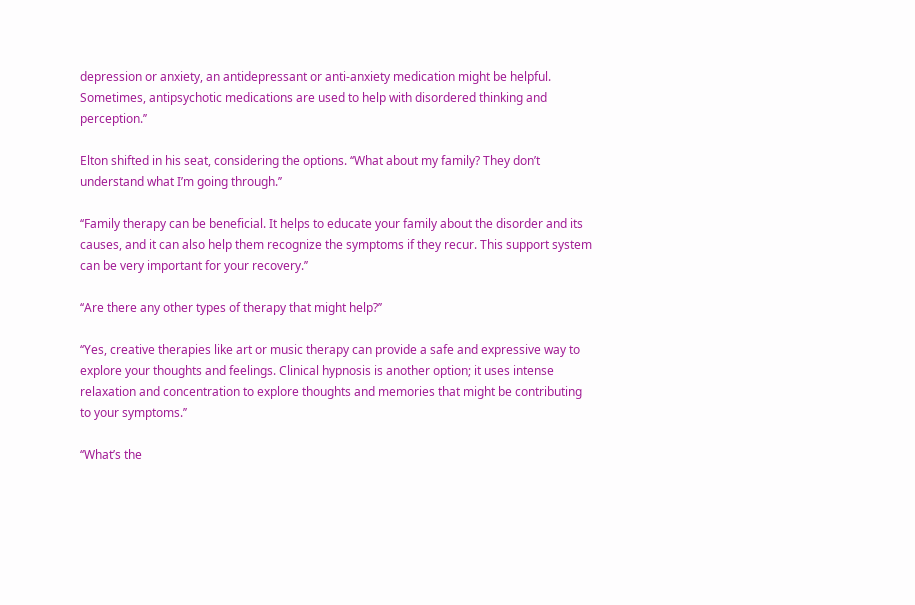depression or anxiety, an antidepressant or anti-anxiety medication might be helpful. Sometimes, antipsychotic medications are used to help with disordered thinking and perception.’’

Elton shifted in his seat, considering the options. ‘‘What about my family? They don’t understand what I’m going through.’’

‘‘Family therapy can be beneficial. It helps to educate your family about the disorder and its causes, and it can also help them recognize the symptoms if they recur. This support system can be very important for your recovery.’’

‘‘Are there any other types of therapy that might help?’’

‘‘Yes, creative therapies like art or music therapy can provide a safe and expressive way to explore your thoughts and feelings. Clinical hypnosis is another option; it uses intense relaxation and concentration to explore thoughts and memories that might be contributing to your symptoms.’’

‘‘What’s the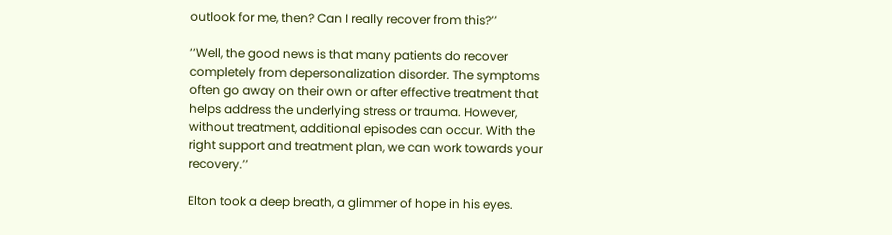outlook for me, then? Can I really recover from this?’’

‘‘Well, the good news is that many patients do recover completely from depersonalization disorder. The symptoms often go away on their own or after effective treatment that helps address the underlying stress or trauma. However, without treatment, additional episodes can occur. With the right support and treatment plan, we can work towards your recovery.’’

Elton took a deep breath, a glimmer of hope in his eyes.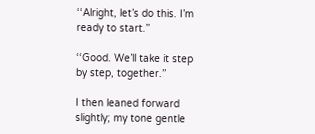‘‘Alright, let’s do this. I’m ready to start.’’

‘‘Good. We’ll take it step by step, together.’’

I then leaned forward slightly; my tone gentle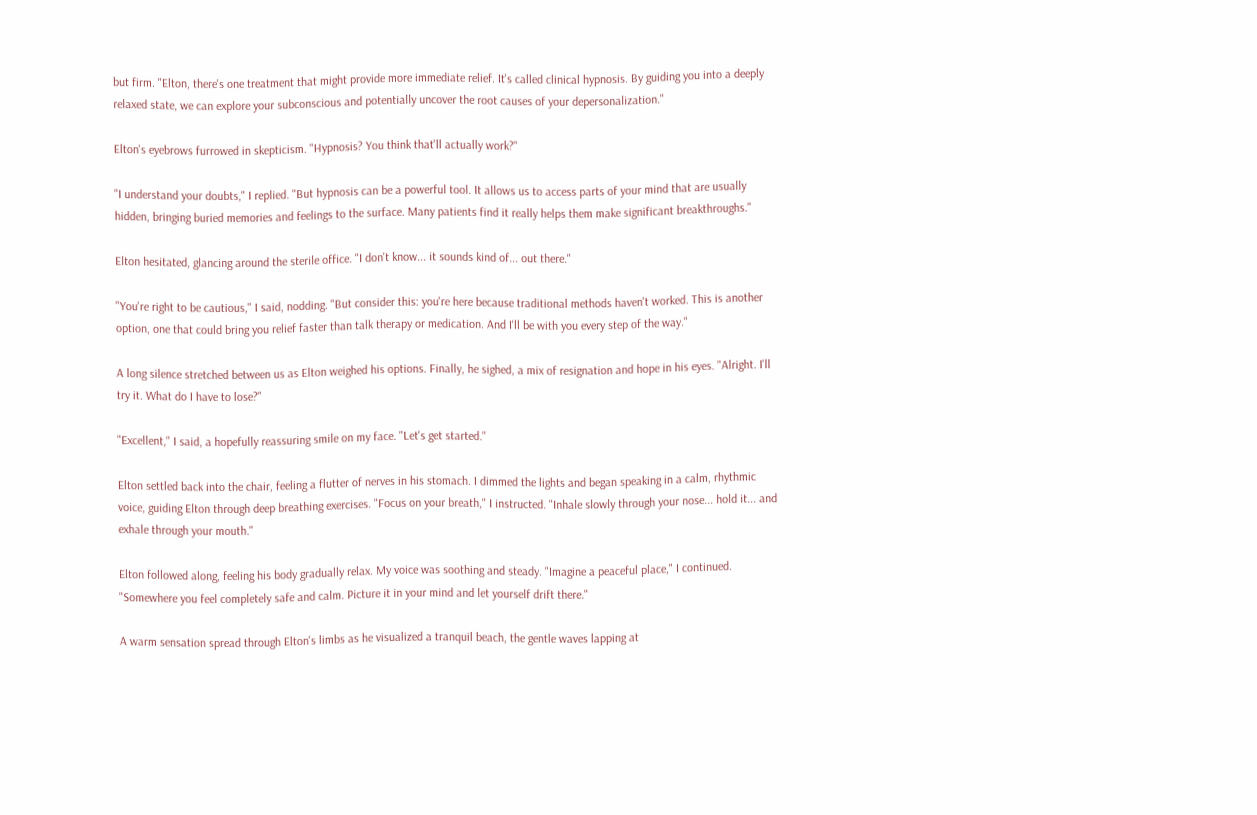but firm. "Elton, there's one treatment that might provide more immediate relief. It's called clinical hypnosis. By guiding you into a deeply relaxed state, we can explore your subconscious and potentially uncover the root causes of your depersonalization."

Elton's eyebrows furrowed in skepticism. "Hypnosis? You think that'll actually work?"

"I understand your doubts," I replied. "But hypnosis can be a powerful tool. It allows us to access parts of your mind that are usually hidden, bringing buried memories and feelings to the surface. Many patients find it really helps them make significant breakthroughs."

Elton hesitated, glancing around the sterile office. "I don't know... it sounds kind of... out there."

"You're right to be cautious," I said, nodding. "But consider this: you're here because traditional methods haven't worked. This is another option, one that could bring you relief faster than talk therapy or medication. And I'll be with you every step of the way."

A long silence stretched between us as Elton weighed his options. Finally, he sighed, a mix of resignation and hope in his eyes. "Alright. I'll try it. What do I have to lose?"

"Excellent," I said, a hopefully reassuring smile on my face. "Let's get started."

Elton settled back into the chair, feeling a flutter of nerves in his stomach. I dimmed the lights and began speaking in a calm, rhythmic voice, guiding Elton through deep breathing exercises. "Focus on your breath," I instructed. "Inhale slowly through your nose... hold it... and exhale through your mouth."

Elton followed along, feeling his body gradually relax. My voice was soothing and steady. "Imagine a peaceful place," I continued. "Somewhere you feel completely safe and calm. Picture it in your mind and let yourself drift there."

A warm sensation spread through Elton's limbs as he visualized a tranquil beach, the gentle waves lapping at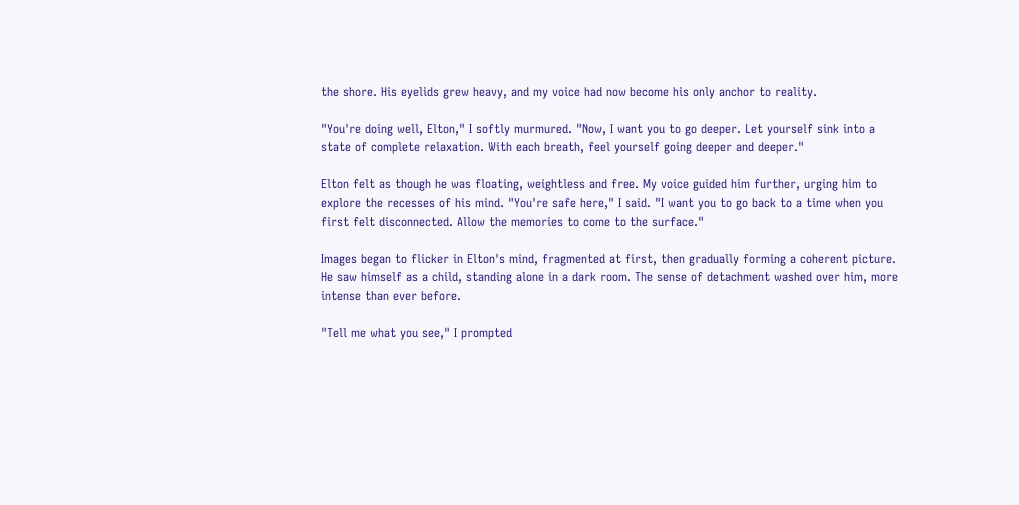the shore. His eyelids grew heavy, and my voice had now become his only anchor to reality.

"You're doing well, Elton," I softly murmured. "Now, I want you to go deeper. Let yourself sink into a state of complete relaxation. With each breath, feel yourself going deeper and deeper."

Elton felt as though he was floating, weightless and free. My voice guided him further, urging him to explore the recesses of his mind. "You're safe here," I said. "I want you to go back to a time when you first felt disconnected. Allow the memories to come to the surface."

Images began to flicker in Elton's mind, fragmented at first, then gradually forming a coherent picture. He saw himself as a child, standing alone in a dark room. The sense of detachment washed over him, more intense than ever before.

"Tell me what you see," I prompted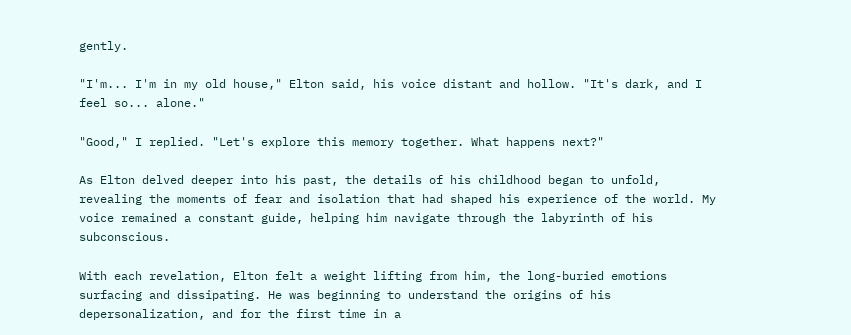gently.

"I'm... I'm in my old house," Elton said, his voice distant and hollow. "It's dark, and I feel so... alone."

"Good," I replied. "Let's explore this memory together. What happens next?"

As Elton delved deeper into his past, the details of his childhood began to unfold, revealing the moments of fear and isolation that had shaped his experience of the world. My voice remained a constant guide, helping him navigate through the labyrinth of his subconscious.

With each revelation, Elton felt a weight lifting from him, the long-buried emotions surfacing and dissipating. He was beginning to understand the origins of his depersonalization, and for the first time in a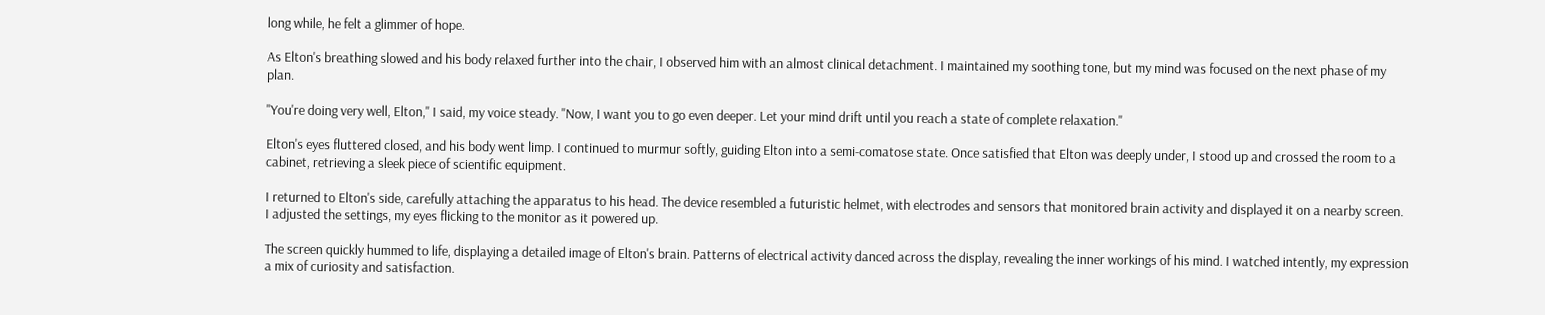long while, he felt a glimmer of hope.

As Elton's breathing slowed and his body relaxed further into the chair, I observed him with an almost clinical detachment. I maintained my soothing tone, but my mind was focused on the next phase of my plan.

"You're doing very well, Elton," I said, my voice steady. "Now, I want you to go even deeper. Let your mind drift until you reach a state of complete relaxation."

Elton's eyes fluttered closed, and his body went limp. I continued to murmur softly, guiding Elton into a semi-comatose state. Once satisfied that Elton was deeply under, I stood up and crossed the room to a cabinet, retrieving a sleek piece of scientific equipment.

I returned to Elton's side, carefully attaching the apparatus to his head. The device resembled a futuristic helmet, with electrodes and sensors that monitored brain activity and displayed it on a nearby screen. I adjusted the settings, my eyes flicking to the monitor as it powered up.

The screen quickly hummed to life, displaying a detailed image of Elton's brain. Patterns of electrical activity danced across the display, revealing the inner workings of his mind. I watched intently, my expression a mix of curiosity and satisfaction.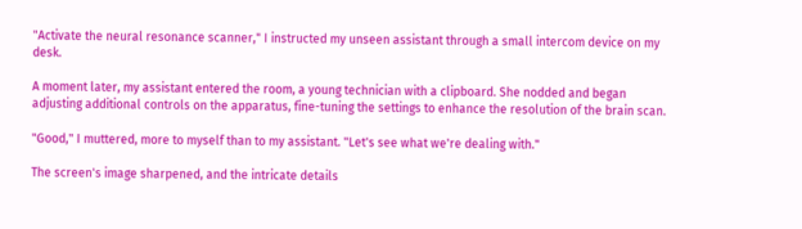"Activate the neural resonance scanner," I instructed my unseen assistant through a small intercom device on my desk.

A moment later, my assistant entered the room, a young technician with a clipboard. She nodded and began adjusting additional controls on the apparatus, fine-tuning the settings to enhance the resolution of the brain scan.

"Good," I muttered, more to myself than to my assistant. "Let's see what we're dealing with."

The screen's image sharpened, and the intricate details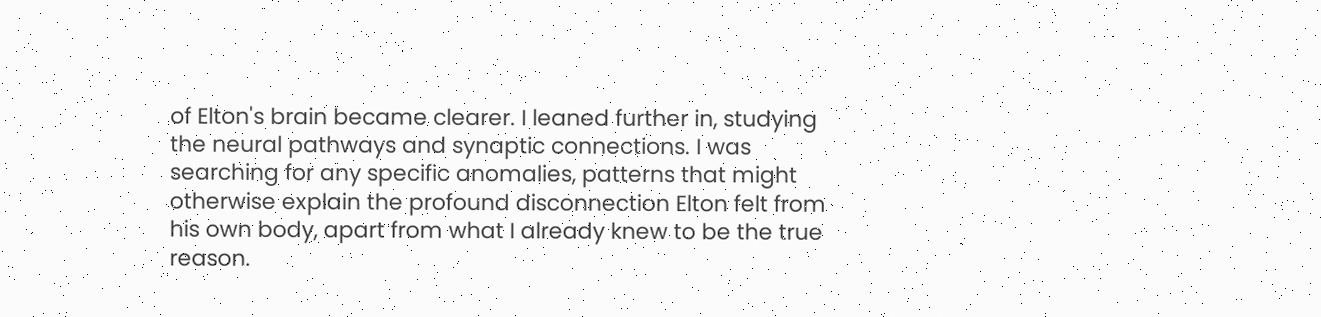of Elton's brain became clearer. I leaned further in, studying the neural pathways and synaptic connections. I was searching for any specific anomalies, patterns that might otherwise explain the profound disconnection Elton felt from his own body, apart from what I already knew to be the true reason.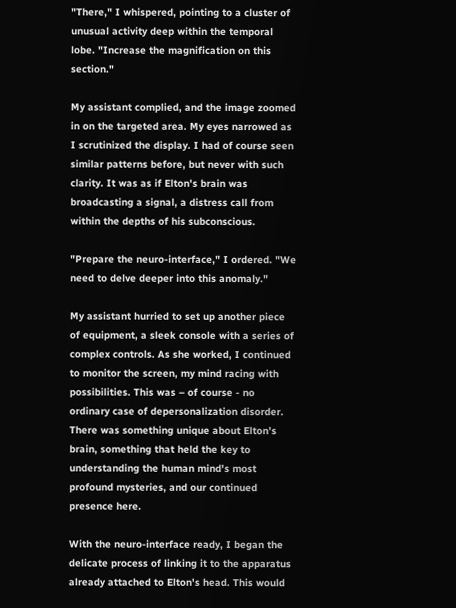"There," I whispered, pointing to a cluster of unusual activity deep within the temporal lobe. "Increase the magnification on this section."

My assistant complied, and the image zoomed in on the targeted area. My eyes narrowed as I scrutinized the display. I had of course seen similar patterns before, but never with such clarity. It was as if Elton's brain was broadcasting a signal, a distress call from within the depths of his subconscious.

"Prepare the neuro-interface," I ordered. "We need to delve deeper into this anomaly."

My assistant hurried to set up another piece of equipment, a sleek console with a series of complex controls. As she worked, I continued to monitor the screen, my mind racing with possibilities. This was – of course - no ordinary case of depersonalization disorder. There was something unique about Elton’s brain, something that held the key to understanding the human mind's most profound mysteries, and our continued presence here.

With the neuro-interface ready, I began the delicate process of linking it to the apparatus already attached to Elton's head. This would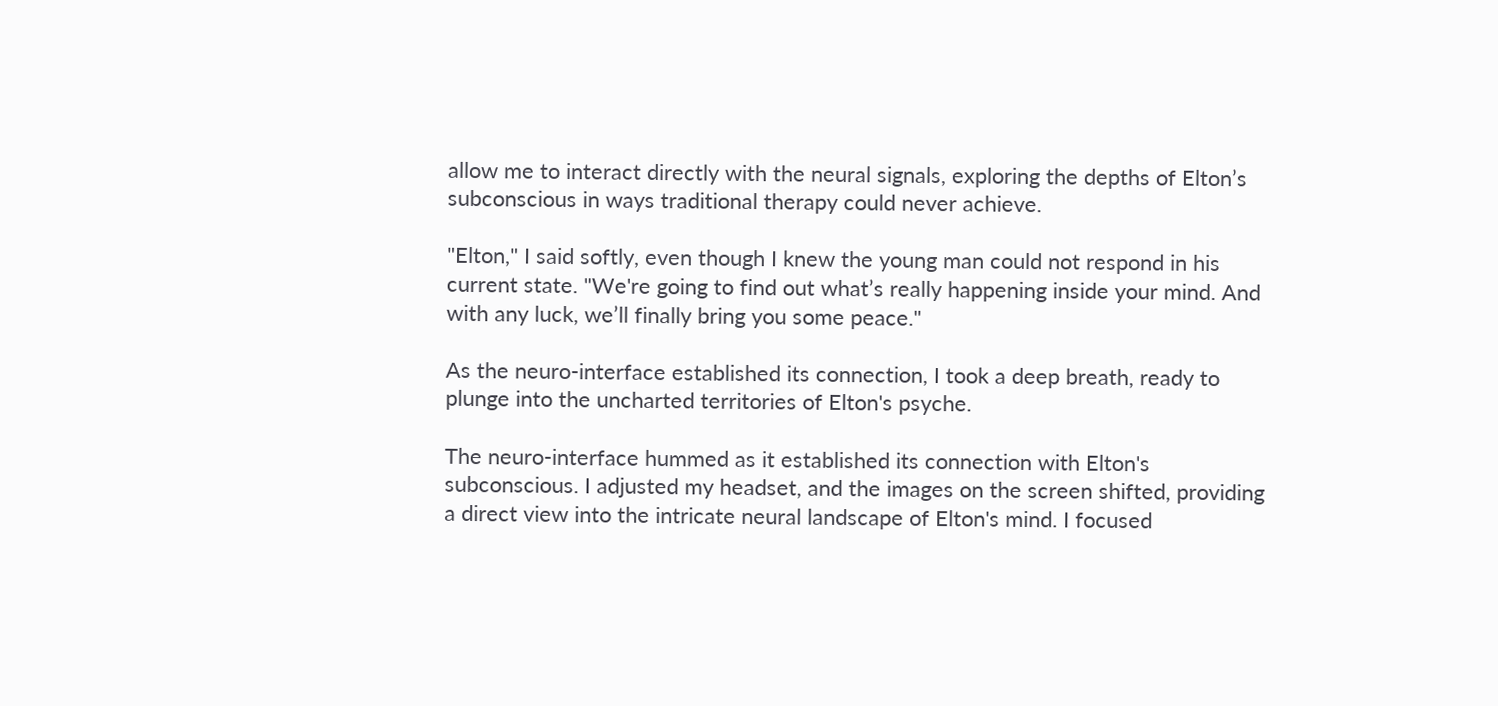allow me to interact directly with the neural signals, exploring the depths of Elton’s subconscious in ways traditional therapy could never achieve.

"Elton," I said softly, even though I knew the young man could not respond in his current state. "We're going to find out what’s really happening inside your mind. And with any luck, we’ll finally bring you some peace."

As the neuro-interface established its connection, I took a deep breath, ready to plunge into the uncharted territories of Elton's psyche.

The neuro-interface hummed as it established its connection with Elton's subconscious. I adjusted my headset, and the images on the screen shifted, providing a direct view into the intricate neural landscape of Elton's mind. I focused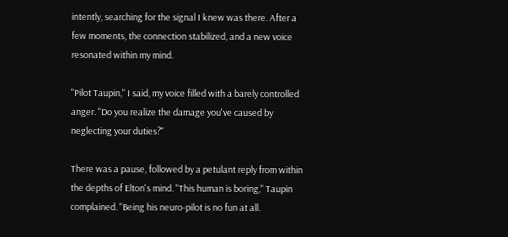intently, searching for the signal I knew was there. After a few moments, the connection stabilized, and a new voice resonated within my mind.

"Pilot Taupin," I said, my voice filled with a barely controlled anger. "Do you realize the damage you've caused by neglecting your duties?"

There was a pause, followed by a petulant reply from within the depths of Elton's mind. "This human is boring," Taupin complained. "Being his neuro-pilot is no fun at all.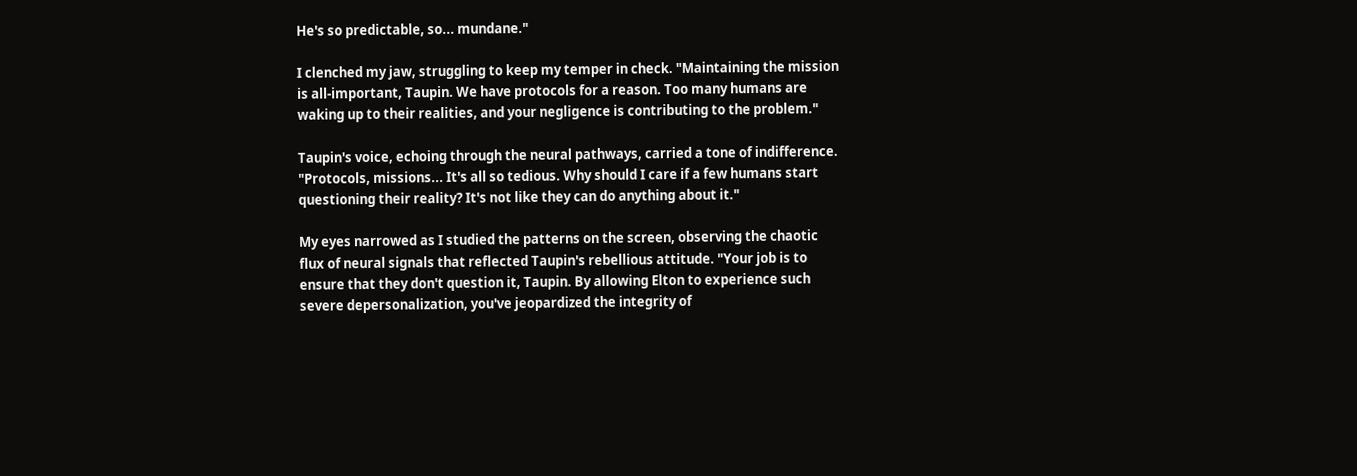He's so predictable, so... mundane."

I clenched my jaw, struggling to keep my temper in check. "Maintaining the mission is all-important, Taupin. We have protocols for a reason. Too many humans are waking up to their realities, and your negligence is contributing to the problem."

Taupin's voice, echoing through the neural pathways, carried a tone of indifference. "Protocols, missions... It's all so tedious. Why should I care if a few humans start questioning their reality? It's not like they can do anything about it."

My eyes narrowed as I studied the patterns on the screen, observing the chaotic flux of neural signals that reflected Taupin's rebellious attitude. "Your job is to ensure that they don't question it, Taupin. By allowing Elton to experience such severe depersonalization, you've jeopardized the integrity of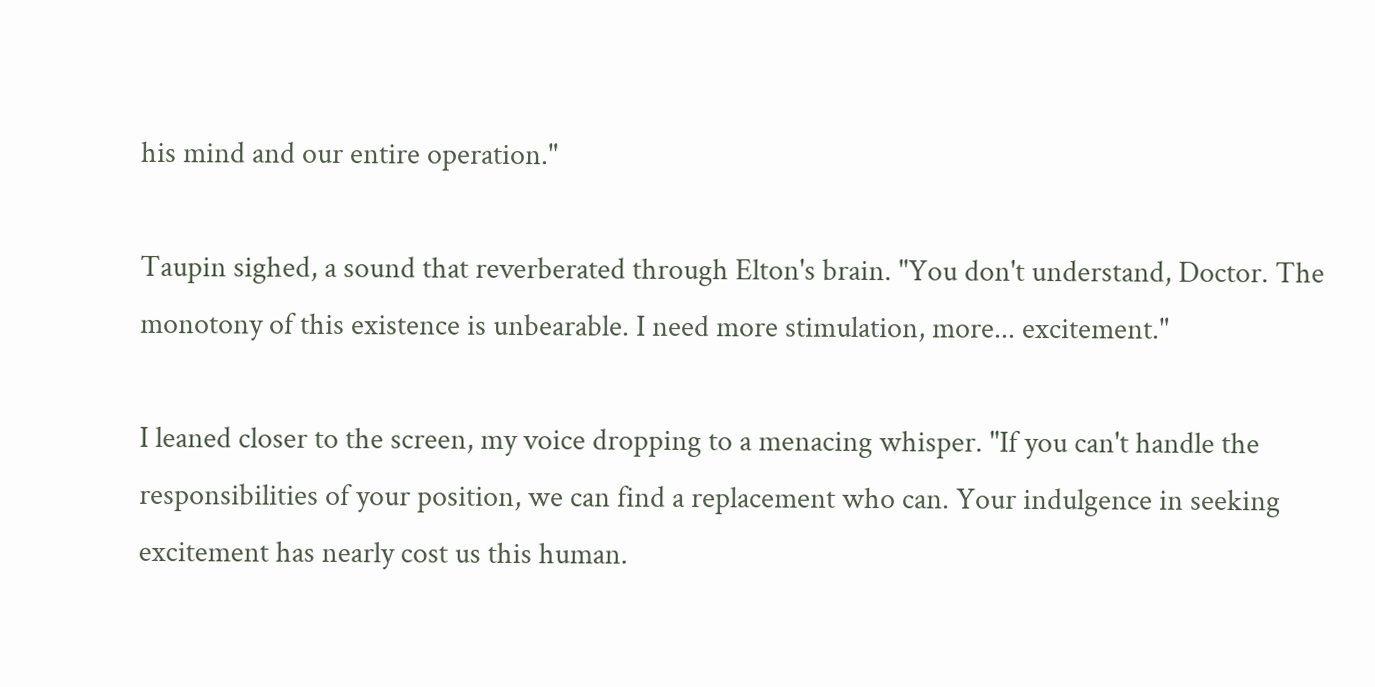his mind and our entire operation."

Taupin sighed, a sound that reverberated through Elton's brain. "You don't understand, Doctor. The monotony of this existence is unbearable. I need more stimulation, more... excitement."

I leaned closer to the screen, my voice dropping to a menacing whisper. "If you can't handle the responsibilities of your position, we can find a replacement who can. Your indulgence in seeking excitement has nearly cost us this human.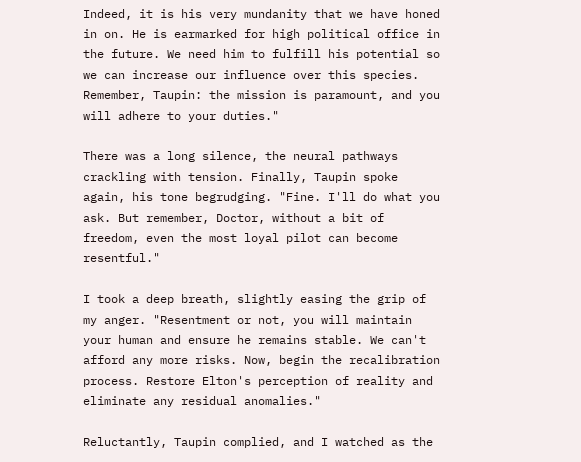Indeed, it is his very mundanity that we have honed in on. He is earmarked for high political office in the future. We need him to fulfill his potential so we can increase our influence over this species. Remember, Taupin: the mission is paramount, and you will adhere to your duties."

There was a long silence, the neural pathways crackling with tension. Finally, Taupin spoke again, his tone begrudging. "Fine. I'll do what you ask. But remember, Doctor, without a bit of freedom, even the most loyal pilot can become resentful."

I took a deep breath, slightly easing the grip of my anger. "Resentment or not, you will maintain your human and ensure he remains stable. We can't afford any more risks. Now, begin the recalibration process. Restore Elton's perception of reality and eliminate any residual anomalies."

Reluctantly, Taupin complied, and I watched as the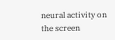neural activity on the screen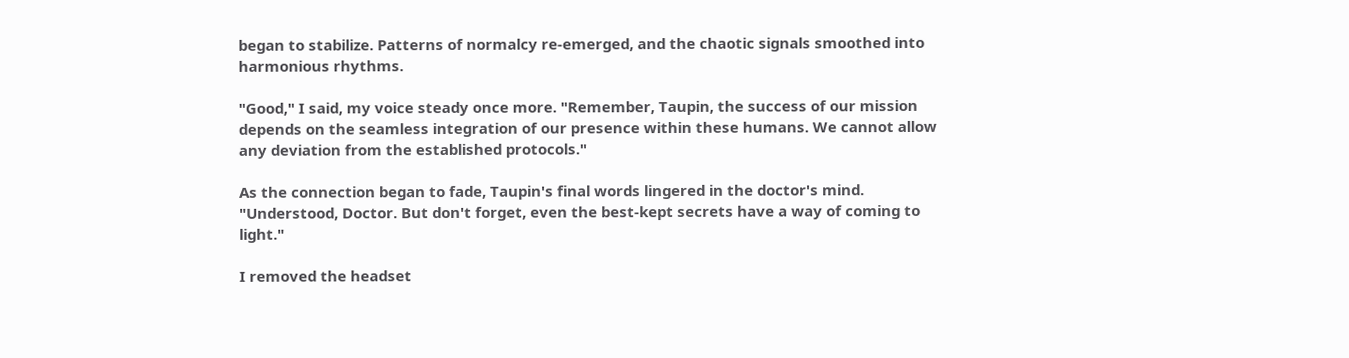began to stabilize. Patterns of normalcy re-emerged, and the chaotic signals smoothed into harmonious rhythms.

"Good," I said, my voice steady once more. "Remember, Taupin, the success of our mission depends on the seamless integration of our presence within these humans. We cannot allow any deviation from the established protocols."

As the connection began to fade, Taupin's final words lingered in the doctor's mind. "Understood, Doctor. But don't forget, even the best-kept secrets have a way of coming to light."

I removed the headset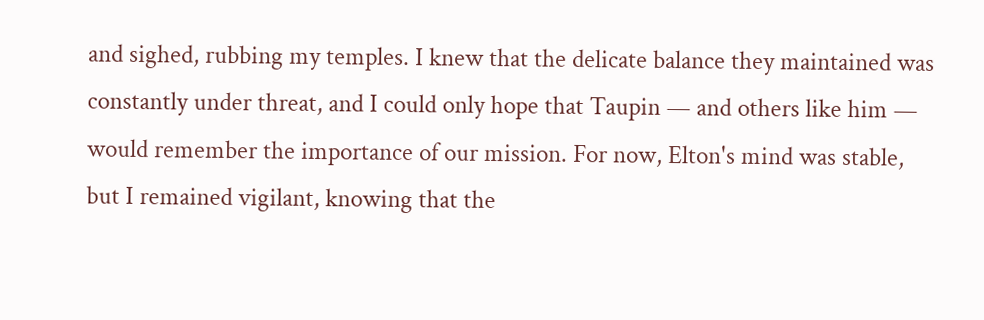and sighed, rubbing my temples. I knew that the delicate balance they maintained was constantly under threat, and I could only hope that Taupin — and others like him — would remember the importance of our mission. For now, Elton's mind was stable, but I remained vigilant, knowing that the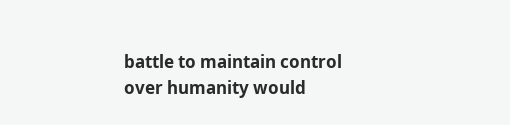battle to maintain control over humanity would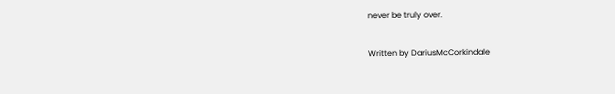never be truly over.

Written by DariusMcCorkindale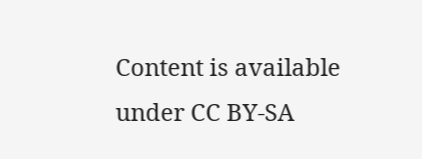Content is available under CC BY-SA